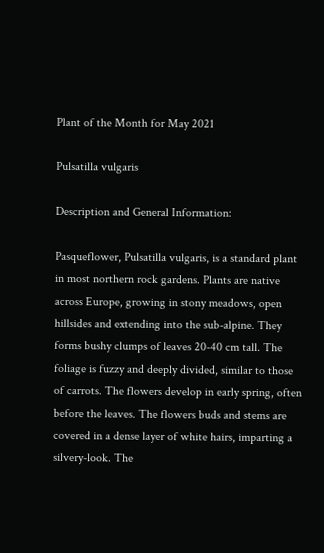Plant of the Month for May 2021

Pulsatilla vulgaris

Description and General Information:

Pasqueflower, Pulsatilla vulgaris, is a standard plant in most northern rock gardens. Plants are native across Europe, growing in stony meadows, open hillsides and extending into the sub-alpine. They forms bushy clumps of leaves 20-40 cm tall. The foliage is fuzzy and deeply divided, similar to those of carrots. The flowers develop in early spring, often before the leaves. The flowers buds and stems are covered in a dense layer of white hairs, imparting a silvery-look. The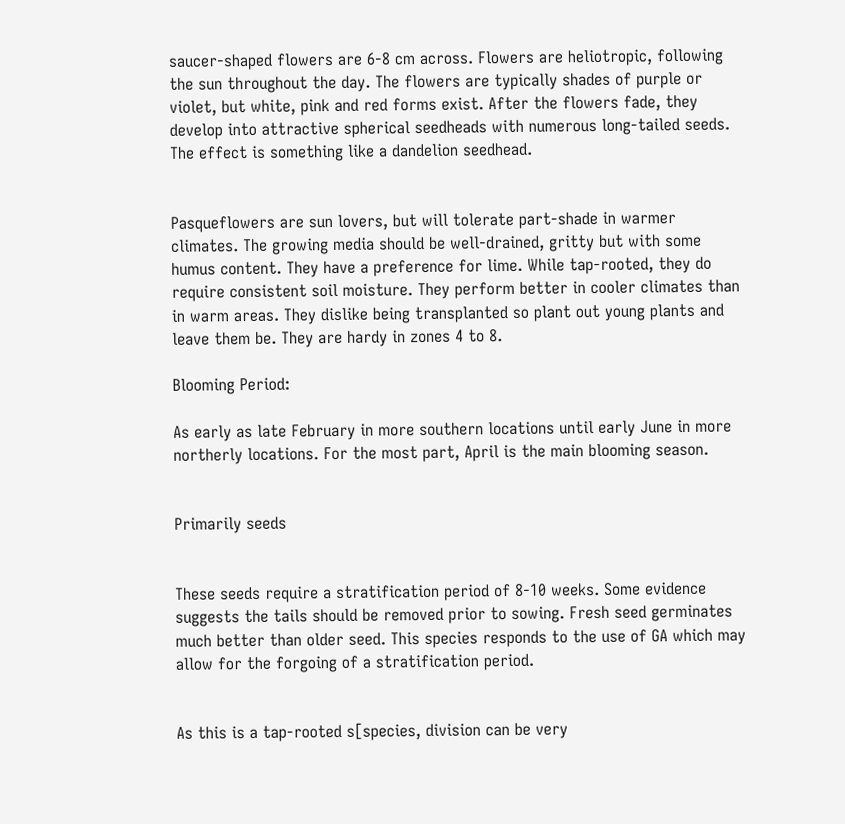saucer-shaped flowers are 6-8 cm across. Flowers are heliotropic, following the sun throughout the day. The flowers are typically shades of purple or violet, but white, pink and red forms exist. After the flowers fade, they develop into attractive spherical seedheads with numerous long-tailed seeds. The effect is something like a dandelion seedhead.


Pasqueflowers are sun lovers, but will tolerate part-shade in warmer climates. The growing media should be well-drained, gritty but with some humus content. They have a preference for lime. While tap-rooted, they do require consistent soil moisture. They perform better in cooler climates than in warm areas. They dislike being transplanted so plant out young plants and leave them be. They are hardy in zones 4 to 8.

Blooming Period:

As early as late February in more southern locations until early June in more northerly locations. For the most part, April is the main blooming season.


Primarily seeds


These seeds require a stratification period of 8-10 weeks. Some evidence suggests the tails should be removed prior to sowing. Fresh seed germinates much better than older seed. This species responds to the use of GA which may allow for the forgoing of a stratification period.


As this is a tap-rooted s[species, division can be very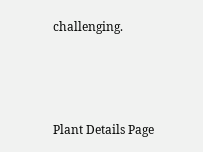challenging.



Plant Details Page